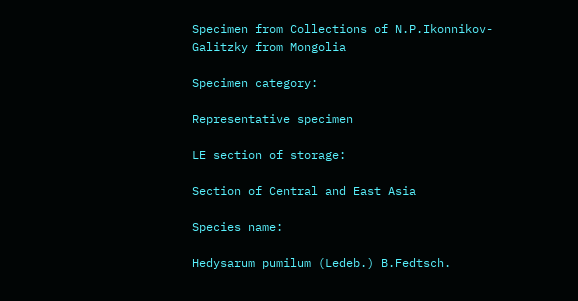Specimen from Collections of N.P.Ikonnikov-Galitzky from Mongolia

Specimen category:

Representative specimen

LE section of storage:

Section of Central and East Asia

Species name:

Hedysarum pumilum (Ledeb.) B.Fedtsch.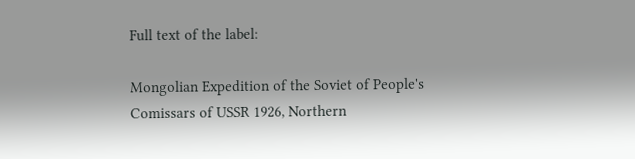Full text of the label:

Mongolian Expedition of the Soviet of People's Comissars of USSR 1926, Northern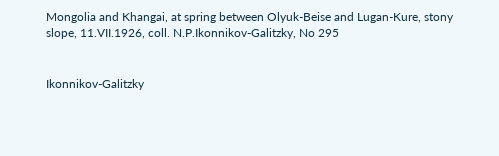Mongolia and Khangai, at spring between Olyuk-Beise and Lugan-Kure, stony slope, 11.VII.1926, coll. N.P.Ikonnikov-Galitzky, No 295


Ikonnikov-Galitzky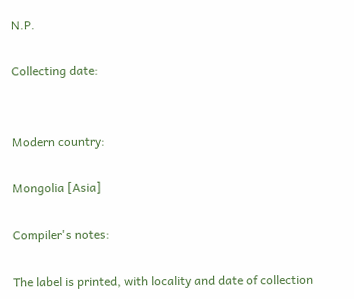N.P.

Collecting date:


Modern country:

Mongolia [Asia]

Compiler's notes:

The label is printed, with locality and date of collection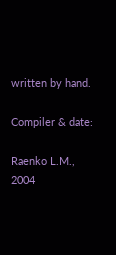written by hand.

Compiler & date:

Raenko L.M., 2004